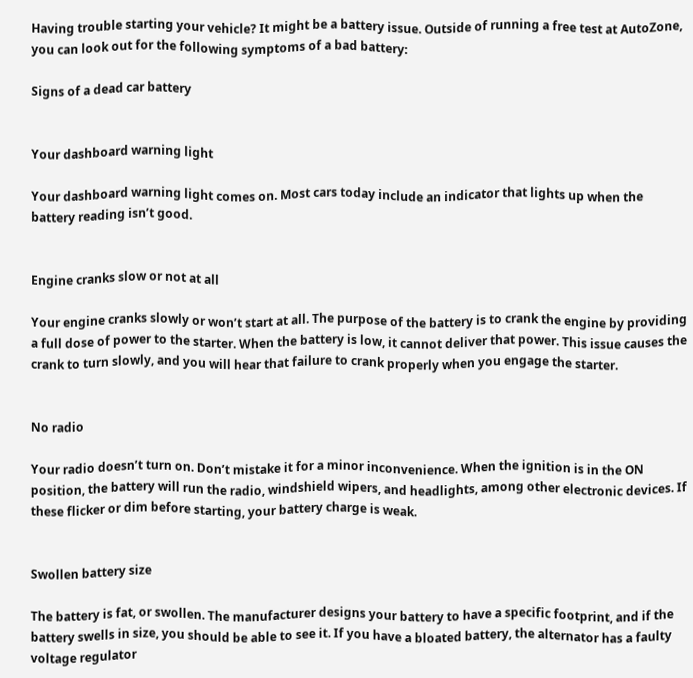Having trouble starting your vehicle? It might be a battery issue. Outside of running a free test at AutoZone, you can look out for the following symptoms of a bad battery:

Signs of a dead car battery


Your dashboard warning light

Your dashboard warning light comes on. Most cars today include an indicator that lights up when the battery reading isn’t good.


Engine cranks slow or not at all

Your engine cranks slowly or won’t start at all. The purpose of the battery is to crank the engine by providing a full dose of power to the starter. When the battery is low, it cannot deliver that power. This issue causes the crank to turn slowly, and you will hear that failure to crank properly when you engage the starter.


No radio

Your radio doesn’t turn on. Don’t mistake it for a minor inconvenience. When the ignition is in the ON position, the battery will run the radio, windshield wipers, and headlights, among other electronic devices. If these flicker or dim before starting, your battery charge is weak.


Swollen battery size

The battery is fat, or swollen. The manufacturer designs your battery to have a specific footprint, and if the battery swells in size, you should be able to see it. If you have a bloated battery, the alternator has a faulty voltage regulator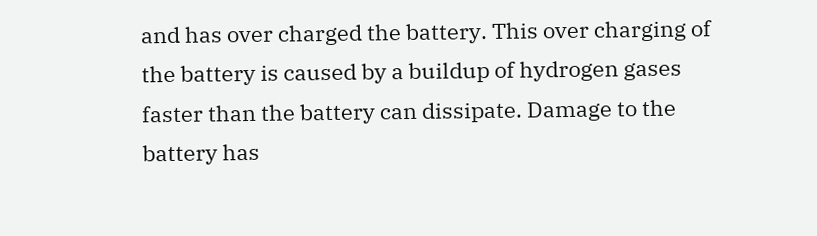and has over charged the battery. This over charging of the battery is caused by a buildup of hydrogen gases faster than the battery can dissipate. Damage to the battery has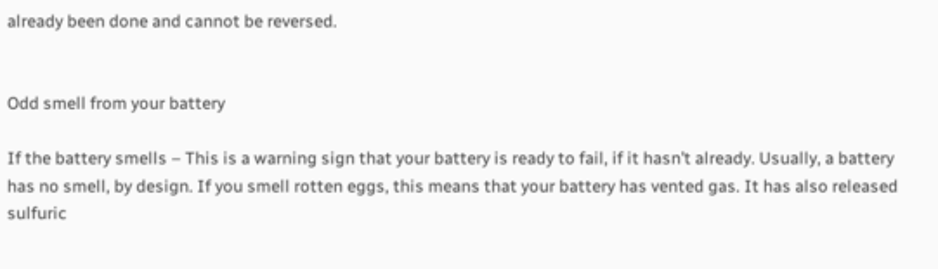already been done and cannot be reversed.


Odd smell from your battery

If the battery smells – This is a warning sign that your battery is ready to fail, if it hasn’t already. Usually, a battery has no smell, by design. If you smell rotten eggs, this means that your battery has vented gas. It has also released sulfuric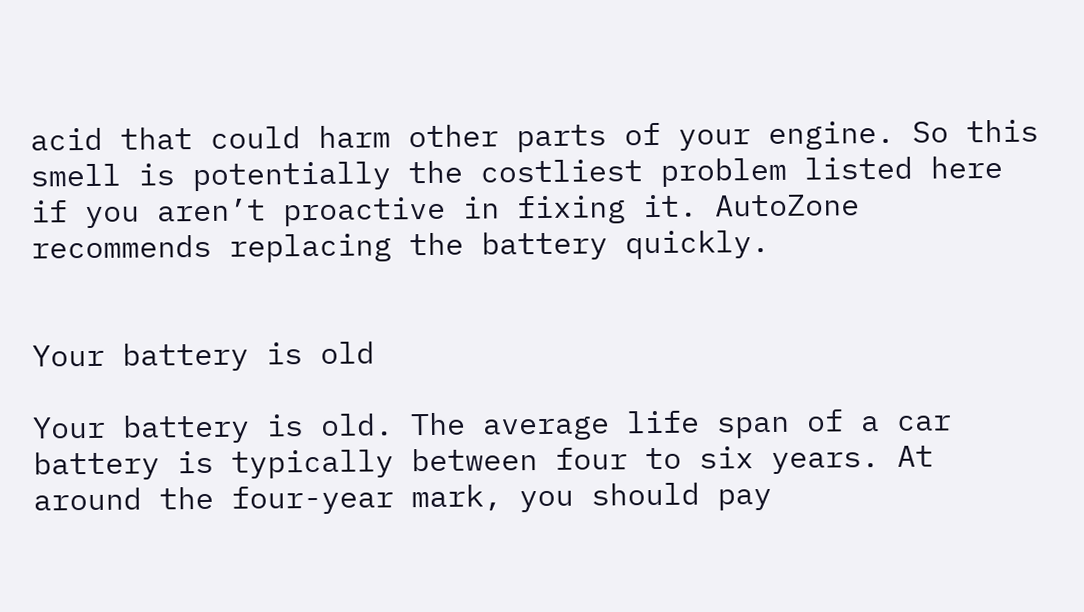acid that could harm other parts of your engine. So this smell is potentially the costliest problem listed here if you aren’t proactive in fixing it. AutoZone recommends replacing the battery quickly.


Your battery is old

Your battery is old. The average life span of a car battery is typically between four to six years. At around the four-year mark, you should pay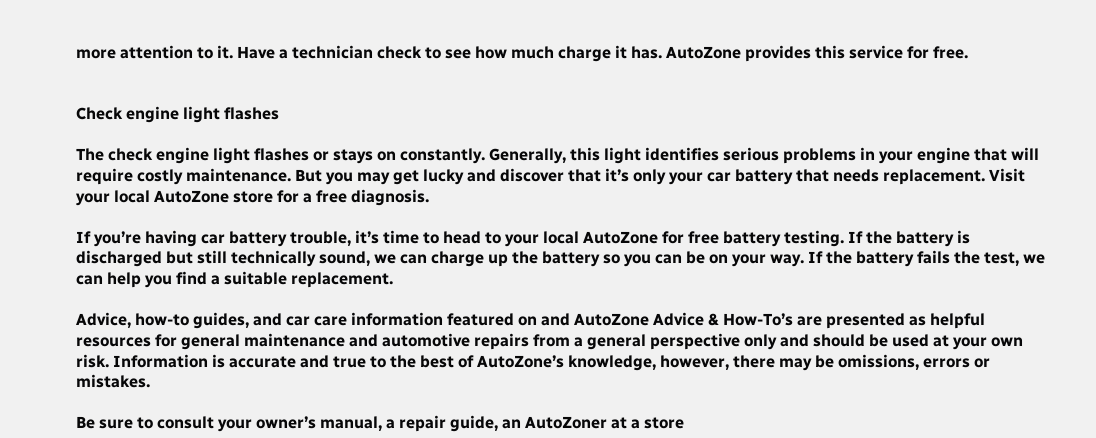more attention to it. Have a technician check to see how much charge it has. AutoZone provides this service for free.


Check engine light flashes

The check engine light flashes or stays on constantly. Generally, this light identifies serious problems in your engine that will require costly maintenance. But you may get lucky and discover that it’s only your car battery that needs replacement. Visit your local AutoZone store for a free diagnosis.

If you’re having car battery trouble, it’s time to head to your local AutoZone for free battery testing. If the battery is discharged but still technically sound, we can charge up the battery so you can be on your way. If the battery fails the test, we can help you find a suitable replacement.

Advice, how-to guides, and car care information featured on and AutoZone Advice & How-To’s are presented as helpful resources for general maintenance and automotive repairs from a general perspective only and should be used at your own risk. Information is accurate and true to the best of AutoZone’s knowledge, however, there may be omissions, errors or mistakes.

Be sure to consult your owner’s manual, a repair guide, an AutoZoner at a store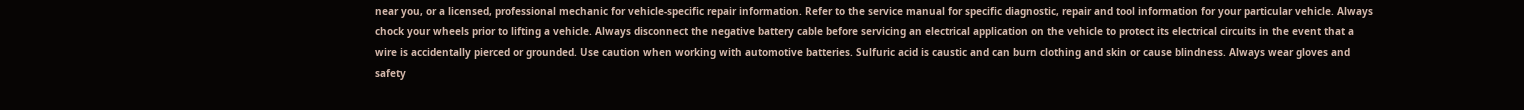near you, or a licensed, professional mechanic for vehicle-specific repair information. Refer to the service manual for specific diagnostic, repair and tool information for your particular vehicle. Always chock your wheels prior to lifting a vehicle. Always disconnect the negative battery cable before servicing an electrical application on the vehicle to protect its electrical circuits in the event that a wire is accidentally pierced or grounded. Use caution when working with automotive batteries. Sulfuric acid is caustic and can burn clothing and skin or cause blindness. Always wear gloves and safety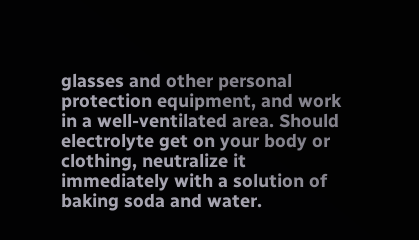glasses and other personal protection equipment, and work in a well-ventilated area. Should electrolyte get on your body or clothing, neutralize it immediately with a solution of baking soda and water.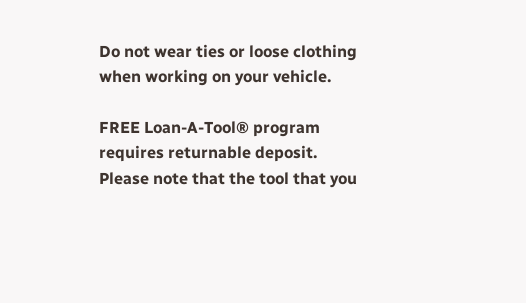Do not wear ties or loose clothing when working on your vehicle.

FREE Loan-A-Tool® program requires returnable deposit. Please note that the tool that you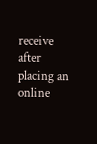receive after placing an online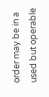order may be in a used but operable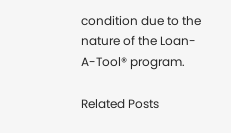condition due to the nature of the Loan-A-Tool® program.

Related Posts